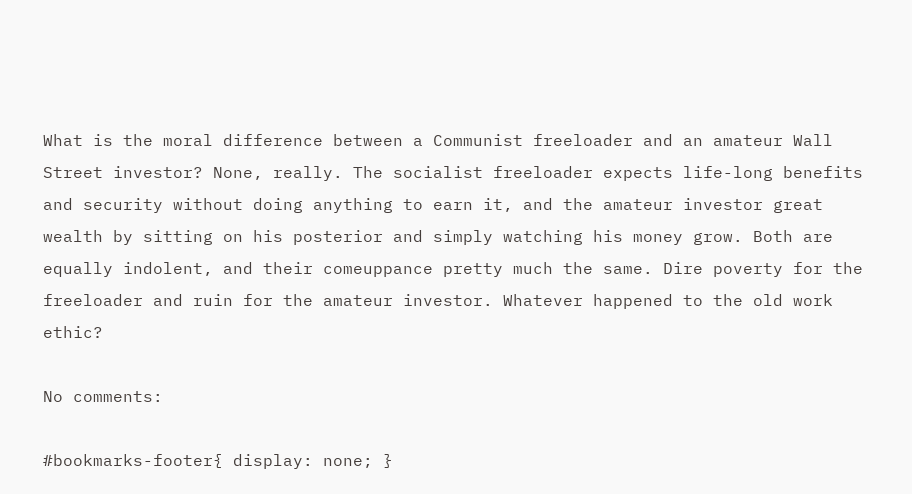What is the moral difference between a Communist freeloader and an amateur Wall Street investor? None, really. The socialist freeloader expects life-long benefits and security without doing anything to earn it, and the amateur investor great wealth by sitting on his posterior and simply watching his money grow. Both are equally indolent, and their comeuppance pretty much the same. Dire poverty for the freeloader and ruin for the amateur investor. Whatever happened to the old work ethic?

No comments:

#bookmarks-footer{ display: none; }